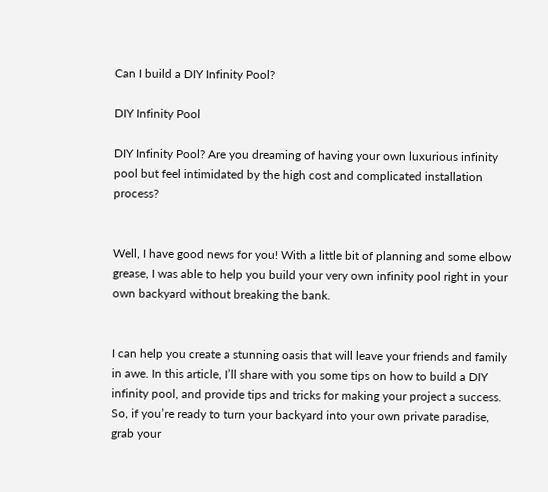Can I build a DIY Infinity Pool?

DIY Infinity Pool

DIY Infinity Pool? Are you dreaming of having your own luxurious infinity pool but feel intimidated by the high cost and complicated installation process?


Well, I have good news for you! With a little bit of planning and some elbow grease, I was able to help you build your very own infinity pool right in your own backyard without breaking the bank.


I can help you create a stunning oasis that will leave your friends and family in awe. In this article, I’ll share with you some tips on how to build a DIY infinity pool, and provide tips and tricks for making your project a success. So, if you’re ready to turn your backyard into your own private paradise, grab your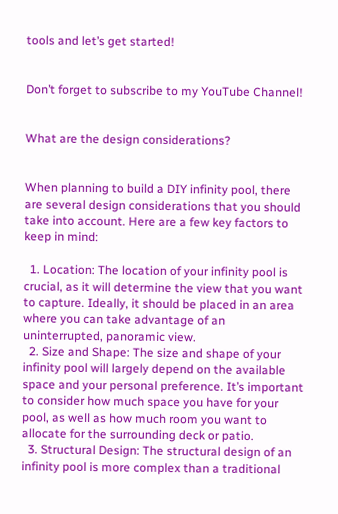tools and let’s get started!


Don’t forget to subscribe to my YouTube Channel!


What are the design considerations?


When planning to build a DIY infinity pool, there are several design considerations that you should take into account. Here are a few key factors to keep in mind:

  1. Location: The location of your infinity pool is crucial, as it will determine the view that you want to capture. Ideally, it should be placed in an area where you can take advantage of an uninterrupted, panoramic view.
  2. Size and Shape: The size and shape of your infinity pool will largely depend on the available space and your personal preference. It’s important to consider how much space you have for your pool, as well as how much room you want to allocate for the surrounding deck or patio.
  3. Structural Design: The structural design of an infinity pool is more complex than a traditional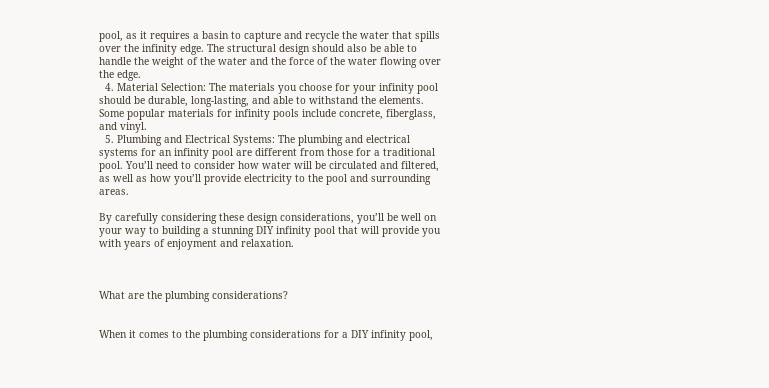pool, as it requires a basin to capture and recycle the water that spills over the infinity edge. The structural design should also be able to handle the weight of the water and the force of the water flowing over the edge.
  4. Material Selection: The materials you choose for your infinity pool should be durable, long-lasting, and able to withstand the elements. Some popular materials for infinity pools include concrete, fiberglass, and vinyl.
  5. Plumbing and Electrical Systems: The plumbing and electrical systems for an infinity pool are different from those for a traditional pool. You’ll need to consider how water will be circulated and filtered, as well as how you’ll provide electricity to the pool and surrounding areas.

By carefully considering these design considerations, you’ll be well on your way to building a stunning DIY infinity pool that will provide you with years of enjoyment and relaxation.



What are the plumbing considerations?


When it comes to the plumbing considerations for a DIY infinity pool,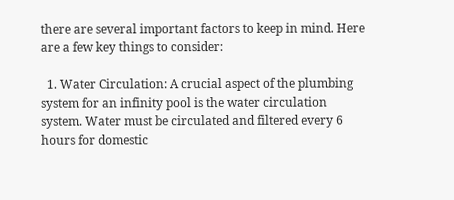there are several important factors to keep in mind. Here are a few key things to consider:

  1. Water Circulation: A crucial aspect of the plumbing system for an infinity pool is the water circulation system. Water must be circulated and filtered every 6 hours for domestic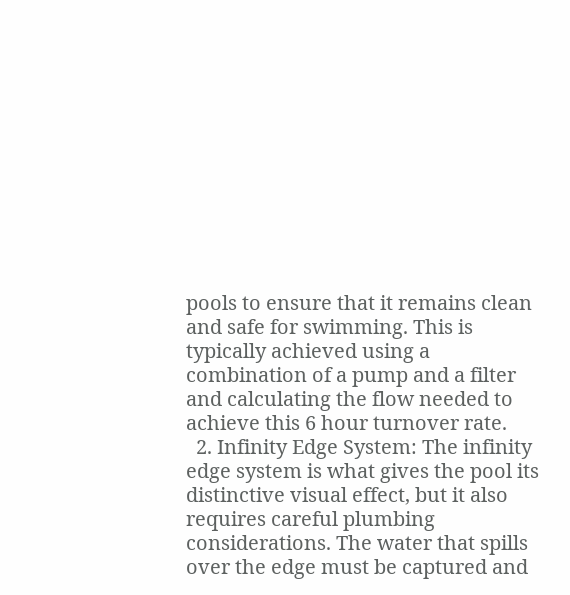pools to ensure that it remains clean and safe for swimming. This is typically achieved using a combination of a pump and a filter and calculating the flow needed to achieve this 6 hour turnover rate.
  2. Infinity Edge System: The infinity edge system is what gives the pool its distinctive visual effect, but it also requires careful plumbing considerations. The water that spills over the edge must be captured and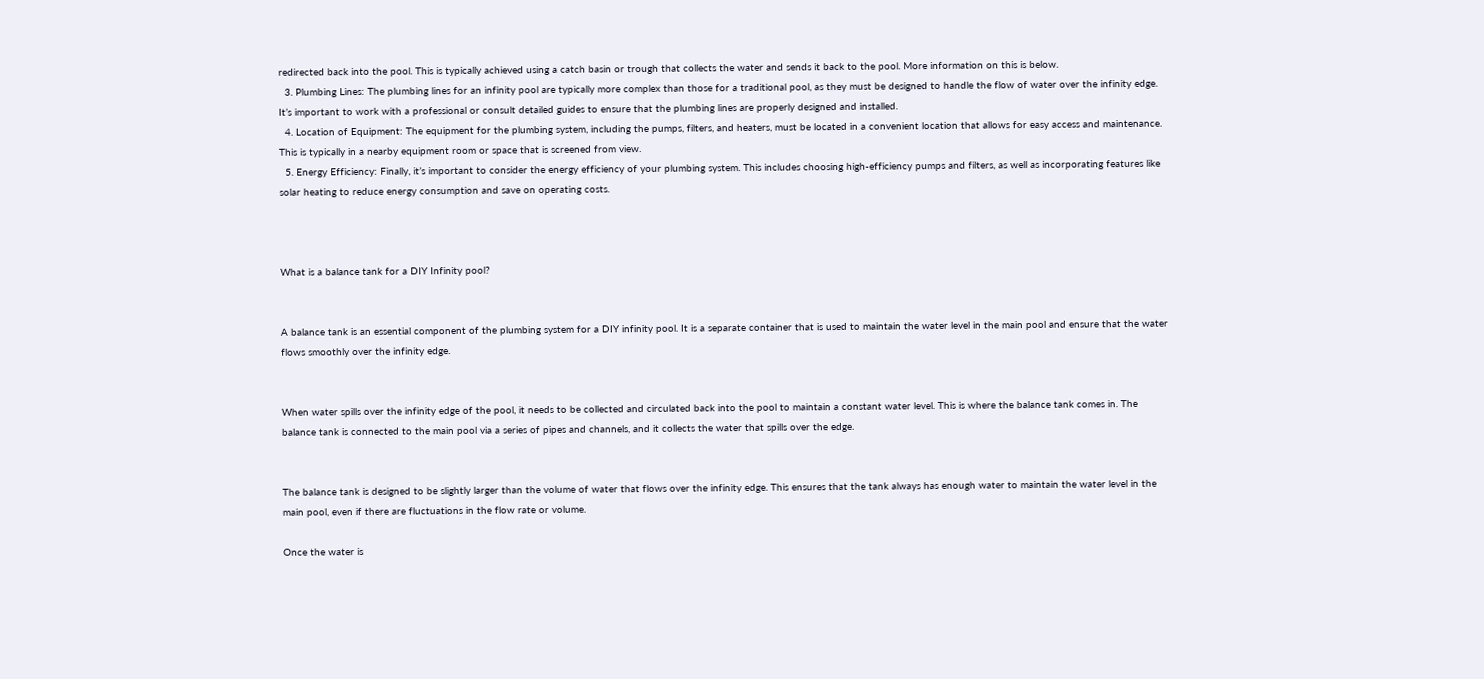redirected back into the pool. This is typically achieved using a catch basin or trough that collects the water and sends it back to the pool. More information on this is below.
  3. Plumbing Lines: The plumbing lines for an infinity pool are typically more complex than those for a traditional pool, as they must be designed to handle the flow of water over the infinity edge. It’s important to work with a professional or consult detailed guides to ensure that the plumbing lines are properly designed and installed.
  4. Location of Equipment: The equipment for the plumbing system, including the pumps, filters, and heaters, must be located in a convenient location that allows for easy access and maintenance. This is typically in a nearby equipment room or space that is screened from view.
  5. Energy Efficiency: Finally, it’s important to consider the energy efficiency of your plumbing system. This includes choosing high-efficiency pumps and filters, as well as incorporating features like solar heating to reduce energy consumption and save on operating costs.



What is a balance tank for a DIY Infinity pool?


A balance tank is an essential component of the plumbing system for a DIY infinity pool. It is a separate container that is used to maintain the water level in the main pool and ensure that the water flows smoothly over the infinity edge.


When water spills over the infinity edge of the pool, it needs to be collected and circulated back into the pool to maintain a constant water level. This is where the balance tank comes in. The balance tank is connected to the main pool via a series of pipes and channels, and it collects the water that spills over the edge.


The balance tank is designed to be slightly larger than the volume of water that flows over the infinity edge. This ensures that the tank always has enough water to maintain the water level in the main pool, even if there are fluctuations in the flow rate or volume.

Once the water is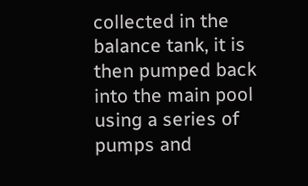collected in the balance tank, it is then pumped back into the main pool using a series of pumps and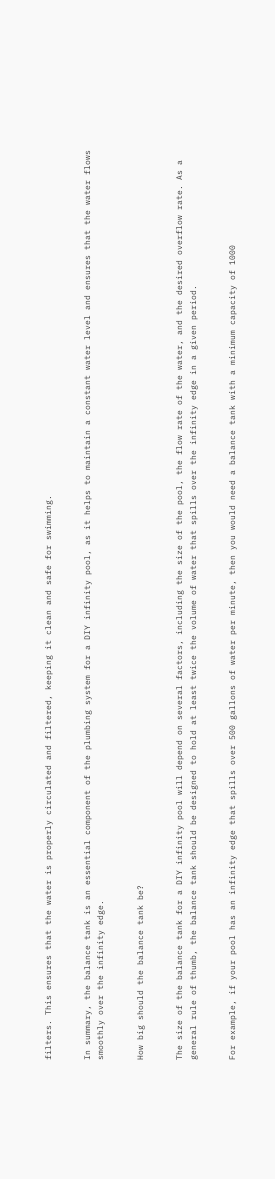filters. This ensures that the water is properly circulated and filtered, keeping it clean and safe for swimming.


In summary, the balance tank is an essential component of the plumbing system for a DIY infinity pool, as it helps to maintain a constant water level and ensures that the water flows smoothly over the infinity edge.


How big should the balance tank be?


The size of the balance tank for a DIY infinity pool will depend on several factors, including the size of the pool, the flow rate of the water, and the desired overflow rate. As a general rule of thumb, the balance tank should be designed to hold at least twice the volume of water that spills over the infinity edge in a given period.


For example, if your pool has an infinity edge that spills over 500 gallons of water per minute, then you would need a balance tank with a minimum capacity of 1000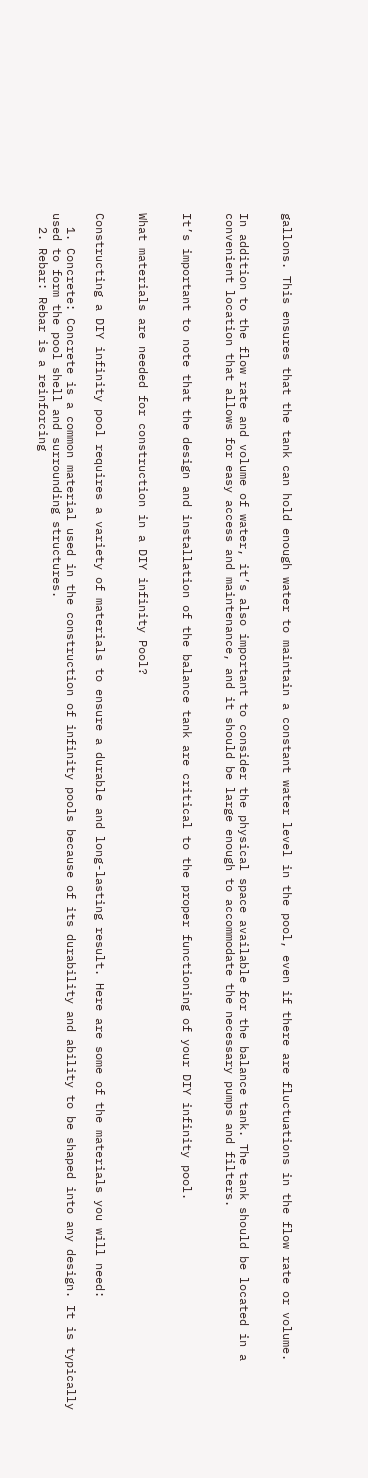gallons. This ensures that the tank can hold enough water to maintain a constant water level in the pool, even if there are fluctuations in the flow rate or volume.


In addition to the flow rate and volume of water, it’s also important to consider the physical space available for the balance tank. The tank should be located in a convenient location that allows for easy access and maintenance, and it should be large enough to accommodate the necessary pumps and filters.


It’s important to note that the design and installation of the balance tank are critical to the proper functioning of your DIY infinity pool.


What materials are needed for construction in a DIY infinity Pool?


Constructing a DIY infinity pool requires a variety of materials to ensure a durable and long-lasting result. Here are some of the materials you will need:

  1. Concrete: Concrete is a common material used in the construction of infinity pools because of its durability and ability to be shaped into any design. It is typically used to form the pool shell and surrounding structures.
  2. Rebar: Rebar is a reinforcing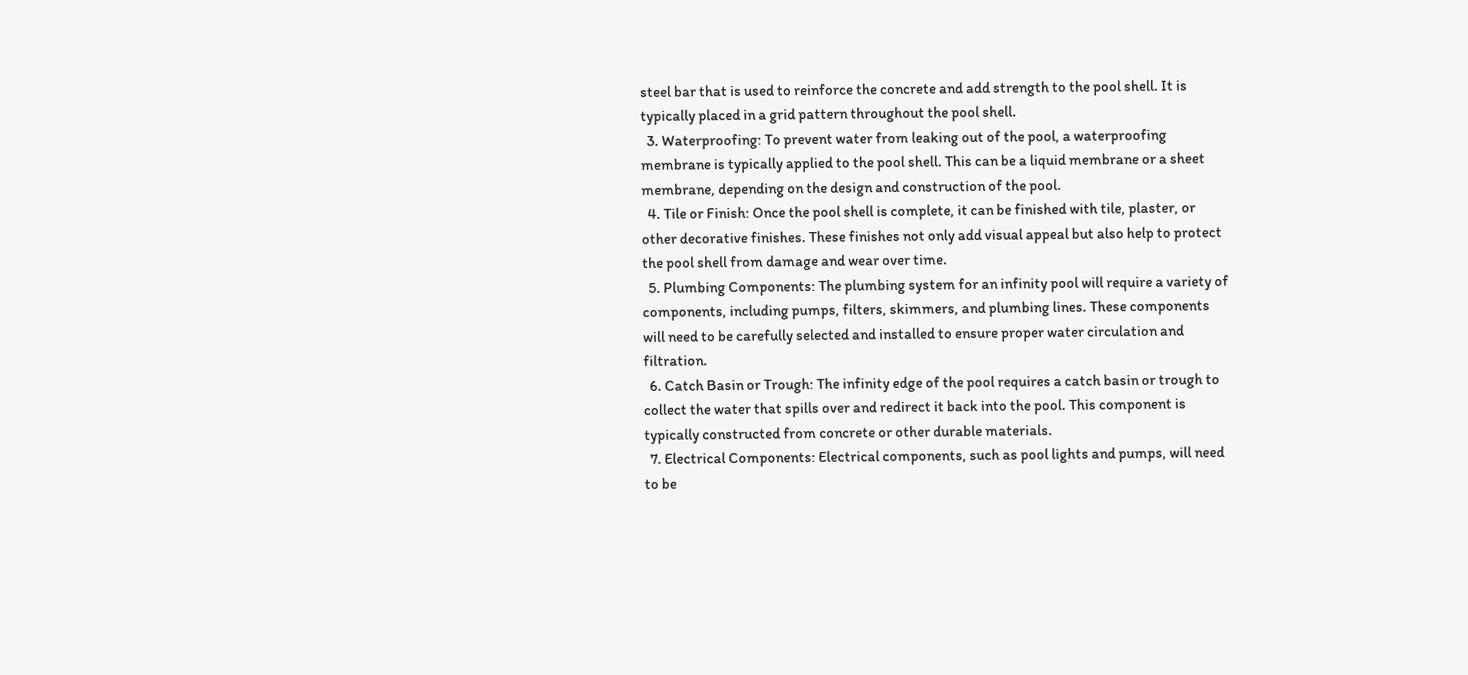steel bar that is used to reinforce the concrete and add strength to the pool shell. It is typically placed in a grid pattern throughout the pool shell.
  3. Waterproofing: To prevent water from leaking out of the pool, a waterproofing membrane is typically applied to the pool shell. This can be a liquid membrane or a sheet membrane, depending on the design and construction of the pool.
  4. Tile or Finish: Once the pool shell is complete, it can be finished with tile, plaster, or other decorative finishes. These finishes not only add visual appeal but also help to protect the pool shell from damage and wear over time.
  5. Plumbing Components: The plumbing system for an infinity pool will require a variety of components, including pumps, filters, skimmers, and plumbing lines. These components will need to be carefully selected and installed to ensure proper water circulation and filtration.
  6. Catch Basin or Trough: The infinity edge of the pool requires a catch basin or trough to collect the water that spills over and redirect it back into the pool. This component is typically constructed from concrete or other durable materials.
  7. Electrical Components: Electrical components, such as pool lights and pumps, will need to be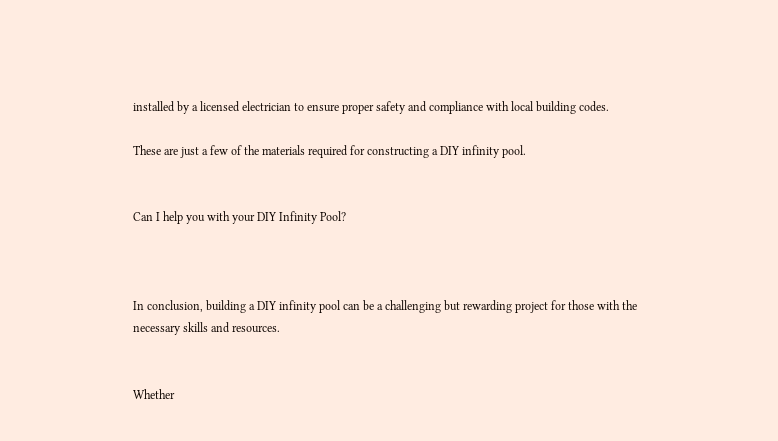installed by a licensed electrician to ensure proper safety and compliance with local building codes.

These are just a few of the materials required for constructing a DIY infinity pool.


Can I help you with your DIY Infinity Pool?



In conclusion, building a DIY infinity pool can be a challenging but rewarding project for those with the necessary skills and resources.


Whether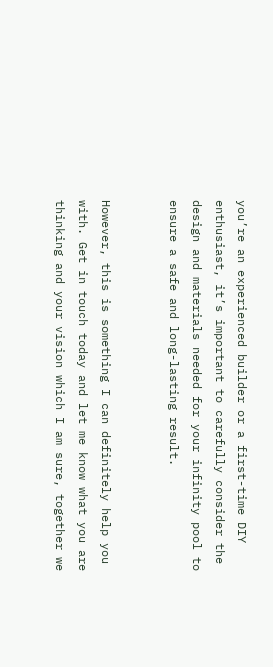you’re an experienced builder or a first-time DIY enthusiast, it’s important to carefully consider the design and materials needed for your infinity pool to ensure a safe and long-lasting result.


However, this is something I can definitely help you with. Get in touch today and let me know what you are thinking and your vision which I am sure, together we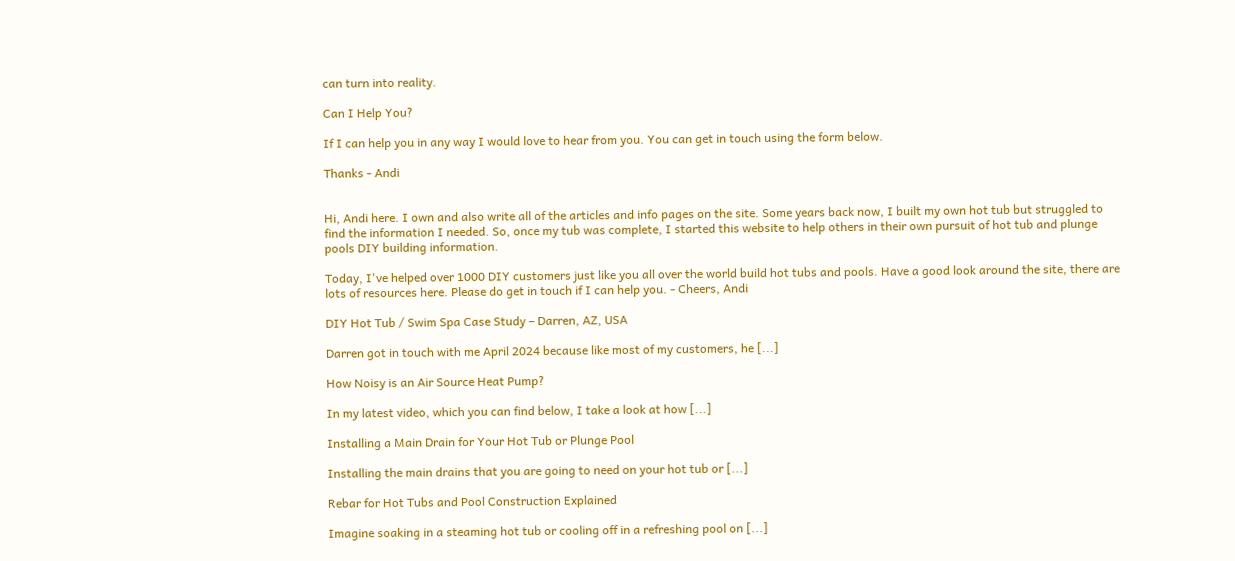can turn into reality.

Can I Help You?

If I can help you in any way I would love to hear from you. You can get in touch using the form below.

Thanks - Andi


Hi, Andi here. I own and also write all of the articles and info pages on the site. Some years back now, I built my own hot tub but struggled to find the information I needed. So, once my tub was complete, I started this website to help others in their own pursuit of hot tub and plunge pools DIY building information.

Today, I've helped over 1000 DIY customers just like you all over the world build hot tubs and pools. Have a good look around the site, there are lots of resources here. Please do get in touch if I can help you. - Cheers, Andi

DIY Hot Tub / Swim Spa Case Study – Darren, AZ, USA

Darren got in touch with me April 2024 because like most of my customers, he [...]

How Noisy is an Air Source Heat Pump?

In my latest video, which you can find below, I take a look at how [...]

Installing a Main Drain for Your Hot Tub or Plunge Pool

Installing the main drains that you are going to need on your hot tub or [...]

Rebar for Hot Tubs and Pool Construction Explained

Imagine soaking in a steaming hot tub or cooling off in a refreshing pool on [...]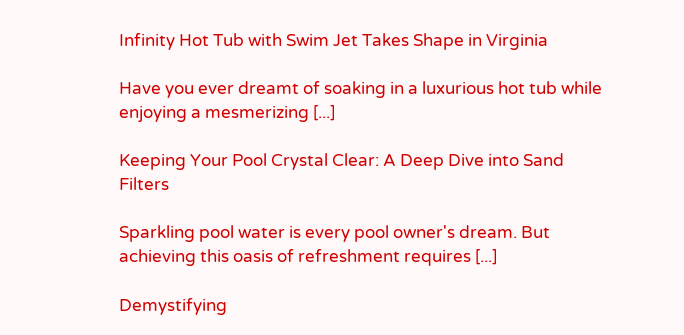Infinity Hot Tub with Swim Jet Takes Shape in Virginia

Have you ever dreamt of soaking in a luxurious hot tub while enjoying a mesmerizing [...]

Keeping Your Pool Crystal Clear: A Deep Dive into Sand Filters

Sparkling pool water is every pool owner's dream. But achieving this oasis of refreshment requires [...]

Demystifying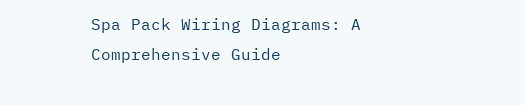Spa Pack Wiring Diagrams: A Comprehensive Guide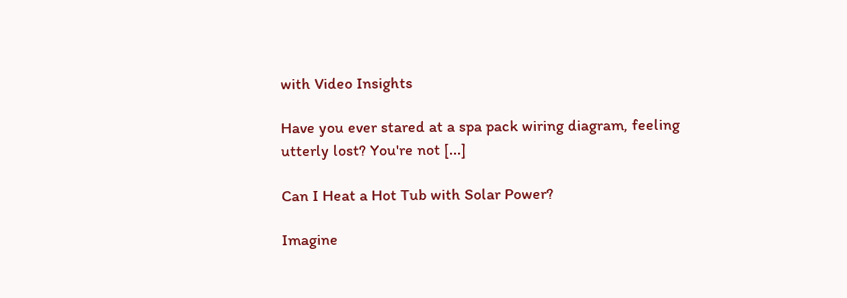with Video Insights

Have you ever stared at a spa pack wiring diagram, feeling utterly lost? You're not [...]

Can I Heat a Hot Tub with Solar Power?

Imagine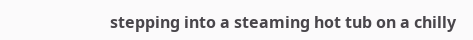stepping into a steaming hot tub on a chilly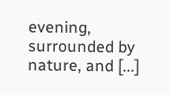evening, surrounded by nature, and [...]